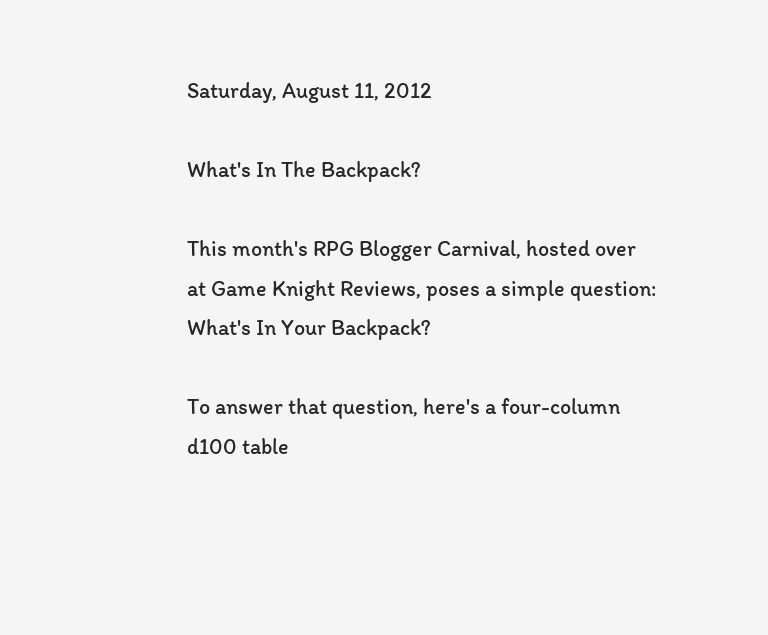Saturday, August 11, 2012

What's In The Backpack?

This month's RPG Blogger Carnival, hosted over at Game Knight Reviews, poses a simple question: What's In Your Backpack?

To answer that question, here's a four-column d100 table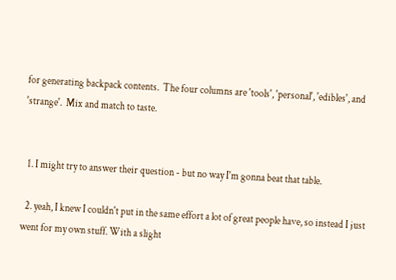for generating backpack contents.  The four columns are 'tools', 'personal', 'edibles', and 'strange'.  Mix and match to taste.


  1. I might try to answer their question - but no way I'm gonna beat that table.

  2. yeah, I knew I couldn't put in the same effort a lot of great people have, so instead I just went for my own stuff. With a slight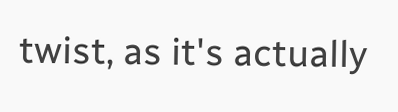twist, as it's actually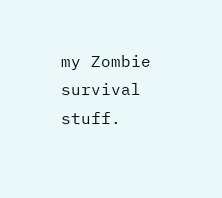my Zombie survival stuff.